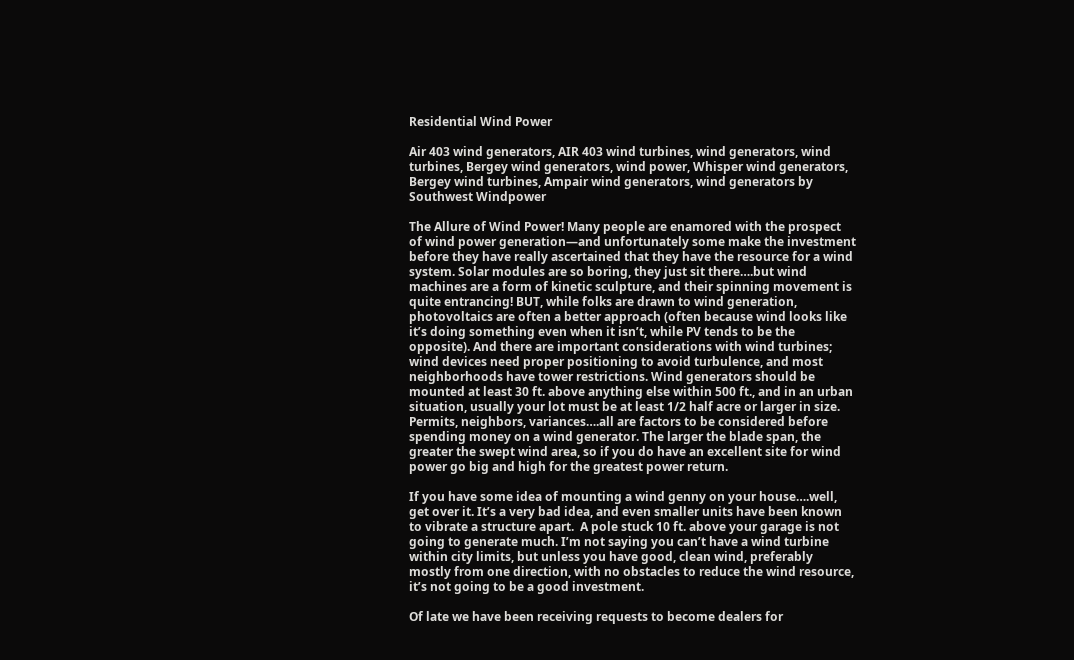Residential Wind Power

Air 403 wind generators, AIR 403 wind turbines, wind generators, wind turbines, Bergey wind generators, wind power, Whisper wind generators, Bergey wind turbines, Ampair wind generators, wind generators by Southwest Windpower

The Allure of Wind Power! Many people are enamored with the prospect of wind power generation—and unfortunately some make the investment before they have really ascertained that they have the resource for a wind system. Solar modules are so boring, they just sit there….but wind machines are a form of kinetic sculpture, and their spinning movement is quite entrancing! BUT, while folks are drawn to wind generation, photovoltaics are often a better approach (often because wind looks like it’s doing something even when it isn’t, while PV tends to be the opposite). And there are important considerations with wind turbines; wind devices need proper positioning to avoid turbulence, and most neighborhoods have tower restrictions. Wind generators should be mounted at least 30 ft. above anything else within 500 ft., and in an urban situation, usually your lot must be at least 1/2 half acre or larger in size. Permits, neighbors, variances….all are factors to be considered before spending money on a wind generator. The larger the blade span, the greater the swept wind area, so if you do have an excellent site for wind power go big and high for the greatest power return.

If you have some idea of mounting a wind genny on your house….well, get over it. It’s a very bad idea, and even smaller units have been known to vibrate a structure apart.  A pole stuck 10 ft. above your garage is not going to generate much. I’m not saying you can’t have a wind turbine within city limits, but unless you have good, clean wind, preferably mostly from one direction, with no obstacles to reduce the wind resource, it’s not going to be a good investment.

Of late we have been receiving requests to become dealers for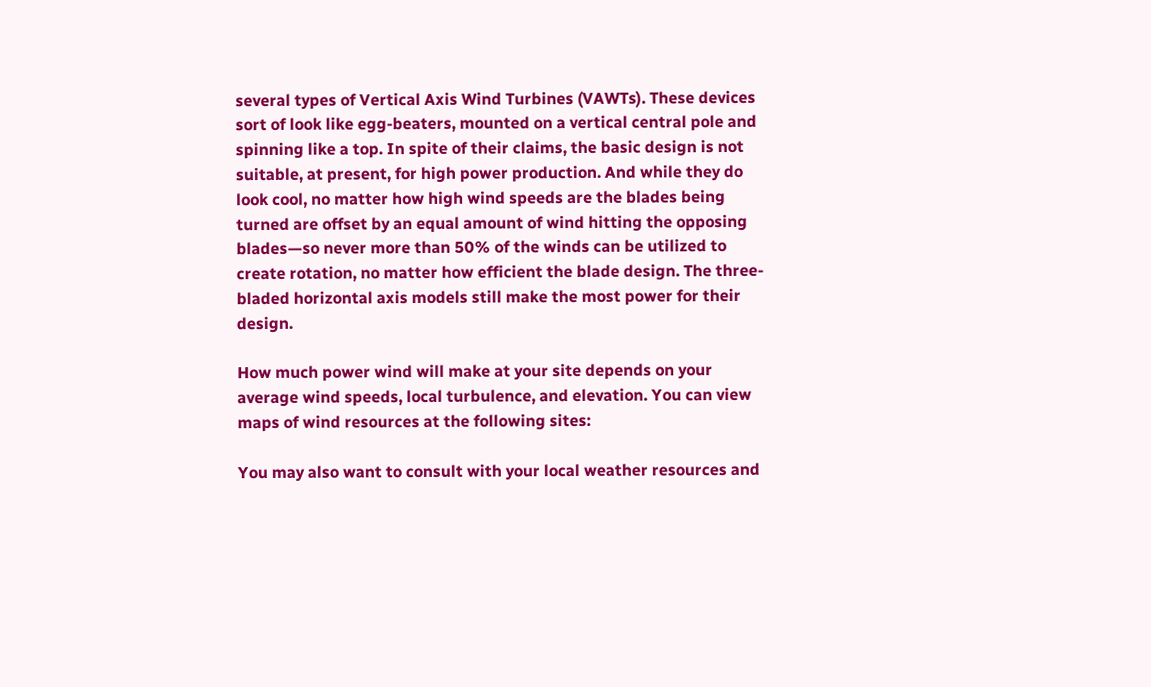several types of Vertical Axis Wind Turbines (VAWTs). These devices sort of look like egg-beaters, mounted on a vertical central pole and spinning like a top. In spite of their claims, the basic design is not suitable, at present, for high power production. And while they do look cool, no matter how high wind speeds are the blades being turned are offset by an equal amount of wind hitting the opposing blades—so never more than 50% of the winds can be utilized to create rotation, no matter how efficient the blade design. The three-bladed horizontal axis models still make the most power for their design.

How much power wind will make at your site depends on your average wind speeds, local turbulence, and elevation. You can view maps of wind resources at the following sites:

You may also want to consult with your local weather resources and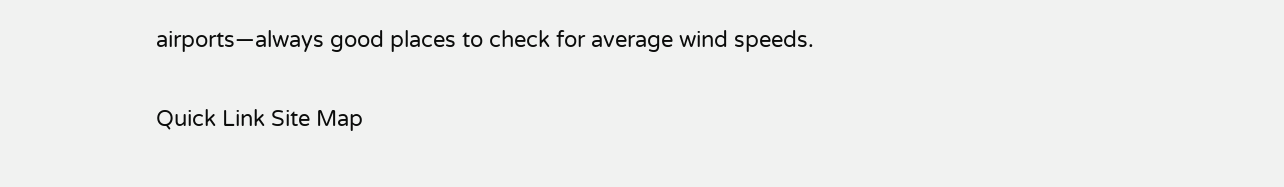airports—always good places to check for average wind speeds.

Quick Link Site Map